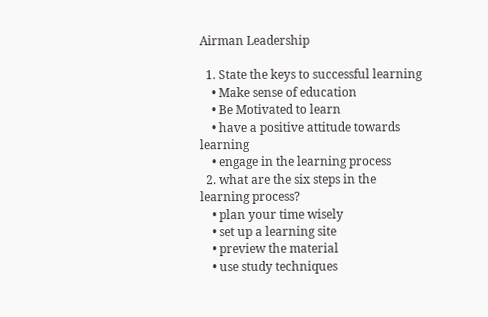Airman Leadership

  1. State the keys to successful learning
    • Make sense of education
    • Be Motivated to learn
    • have a positive attitude towards learning
    • engage in the learning process
  2. what are the six steps in the learning process?
    • plan your time wisely
    • set up a learning site
    • preview the material
    • use study techniques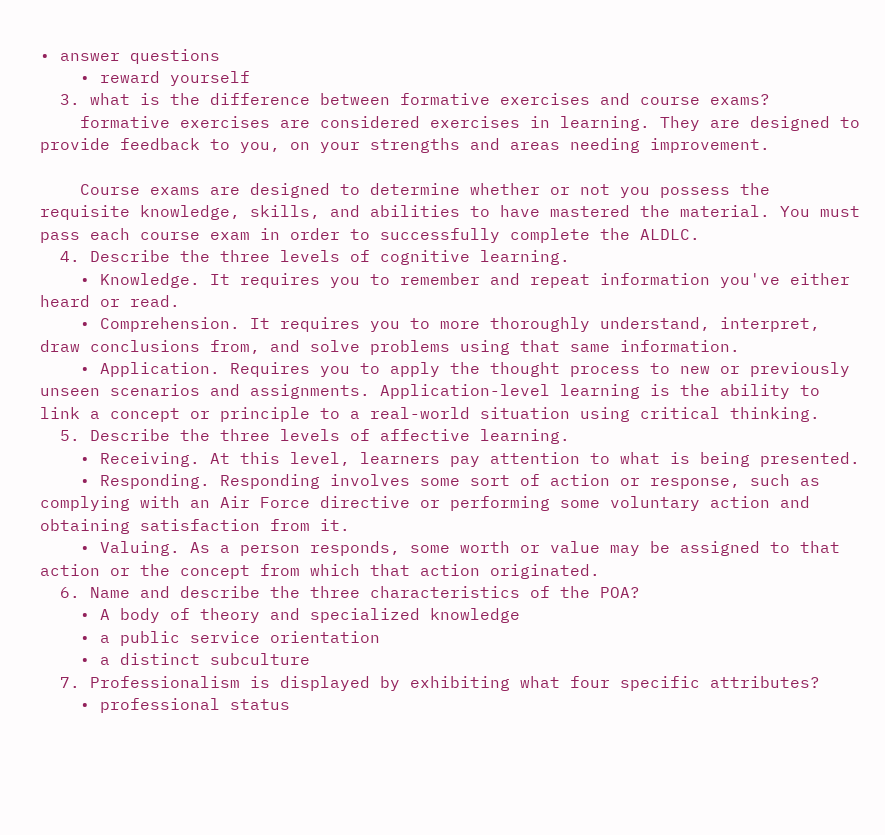• answer questions
    • reward yourself
  3. what is the difference between formative exercises and course exams?
    formative exercises are considered exercises in learning. They are designed to provide feedback to you, on your strengths and areas needing improvement.

    Course exams are designed to determine whether or not you possess the requisite knowledge, skills, and abilities to have mastered the material. You must pass each course exam in order to successfully complete the ALDLC.
  4. Describe the three levels of cognitive learning.
    • Knowledge. It requires you to remember and repeat information you've either heard or read.
    • Comprehension. It requires you to more thoroughly understand, interpret, draw conclusions from, and solve problems using that same information.
    • Application. Requires you to apply the thought process to new or previously unseen scenarios and assignments. Application-level learning is the ability to link a concept or principle to a real-world situation using critical thinking.
  5. Describe the three levels of affective learning.
    • Receiving. At this level, learners pay attention to what is being presented.
    • Responding. Responding involves some sort of action or response, such as complying with an Air Force directive or performing some voluntary action and obtaining satisfaction from it.
    • Valuing. As a person responds, some worth or value may be assigned to that action or the concept from which that action originated.
  6. Name and describe the three characteristics of the POA?
    • A body of theory and specialized knowledge
    • a public service orientation
    • a distinct subculture
  7. Professionalism is displayed by exhibiting what four specific attributes?
    • professional status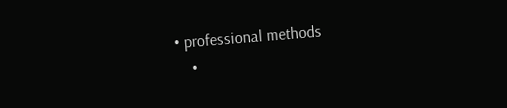• professional methods
    •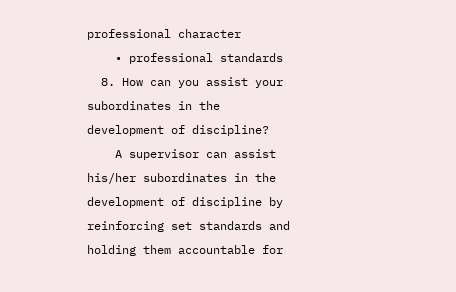professional character
    • professional standards
  8. How can you assist your subordinates in the development of discipline?
    A supervisor can assist his/her subordinates in the development of discipline by reinforcing set standards and holding them accountable for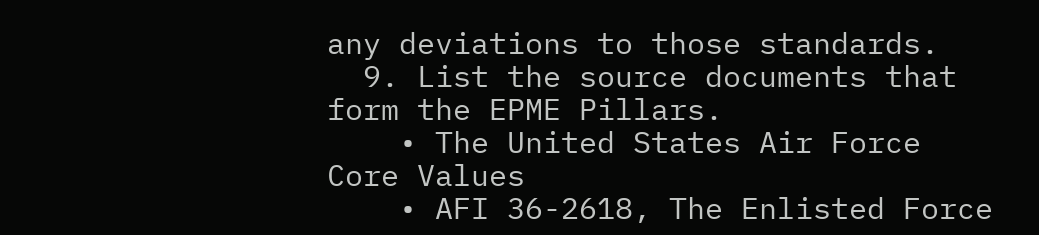any deviations to those standards.
  9. List the source documents that form the EPME Pillars.
    • The United States Air Force Core Values
    • AFI 36-2618, The Enlisted Force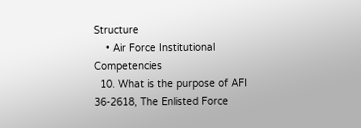Structure
    • Air Force Institutional Competencies
  10. What is the purpose of AFI 36-2618, The Enlisted Force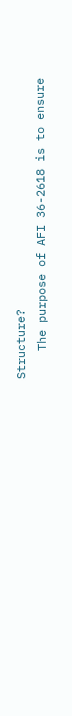Structure?
    The purpose of AFI 36-2618 is to ensure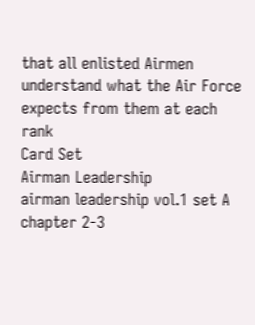that all enlisted Airmen understand what the Air Force expects from them at each rank
Card Set
Airman Leadership
airman leadership vol.1 set A chapter 2-3